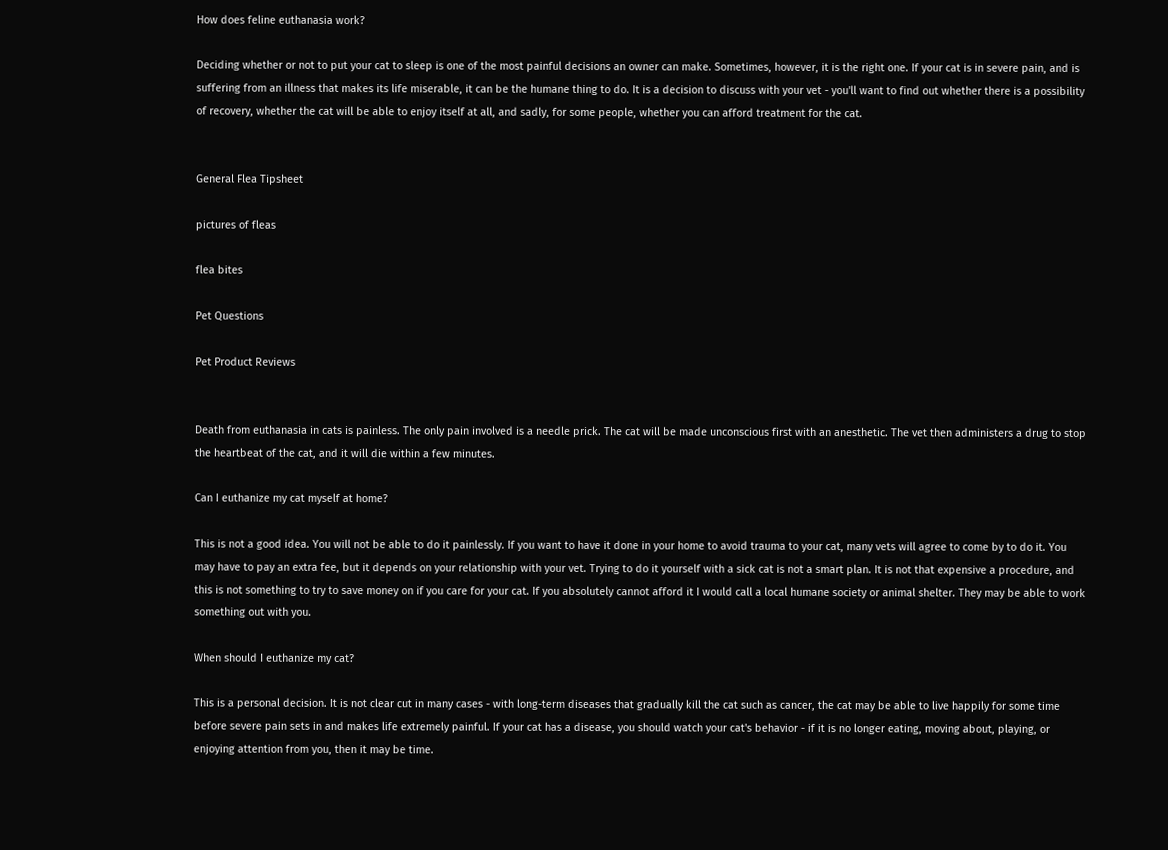How does feline euthanasia work?

Deciding whether or not to put your cat to sleep is one of the most painful decisions an owner can make. Sometimes, however, it is the right one. If your cat is in severe pain, and is suffering from an illness that makes its life miserable, it can be the humane thing to do. It is a decision to discuss with your vet - you'll want to find out whether there is a possibility of recovery, whether the cat will be able to enjoy itself at all, and sadly, for some people, whether you can afford treatment for the cat.


General Flea Tipsheet

pictures of fleas

flea bites

Pet Questions

Pet Product Reviews


Death from euthanasia in cats is painless. The only pain involved is a needle prick. The cat will be made unconscious first with an anesthetic. The vet then administers a drug to stop the heartbeat of the cat, and it will die within a few minutes.

Can I euthanize my cat myself at home?

This is not a good idea. You will not be able to do it painlessly. If you want to have it done in your home to avoid trauma to your cat, many vets will agree to come by to do it. You may have to pay an extra fee, but it depends on your relationship with your vet. Trying to do it yourself with a sick cat is not a smart plan. It is not that expensive a procedure, and this is not something to try to save money on if you care for your cat. If you absolutely cannot afford it I would call a local humane society or animal shelter. They may be able to work something out with you.

When should I euthanize my cat?

This is a personal decision. It is not clear cut in many cases - with long-term diseases that gradually kill the cat such as cancer, the cat may be able to live happily for some time before severe pain sets in and makes life extremely painful. If your cat has a disease, you should watch your cat's behavior - if it is no longer eating, moving about, playing, or enjoying attention from you, then it may be time.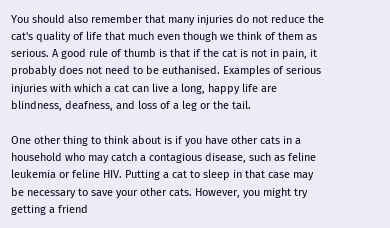You should also remember that many injuries do not reduce the cat's quality of life that much even though we think of them as serious. A good rule of thumb is that if the cat is not in pain, it probably does not need to be euthanised. Examples of serious injuries with which a cat can live a long, happy life are blindness, deafness, and loss of a leg or the tail.

One other thing to think about is if you have other cats in a household who may catch a contagious disease, such as feline leukemia or feline HIV. Putting a cat to sleep in that case may be necessary to save your other cats. However, you might try getting a friend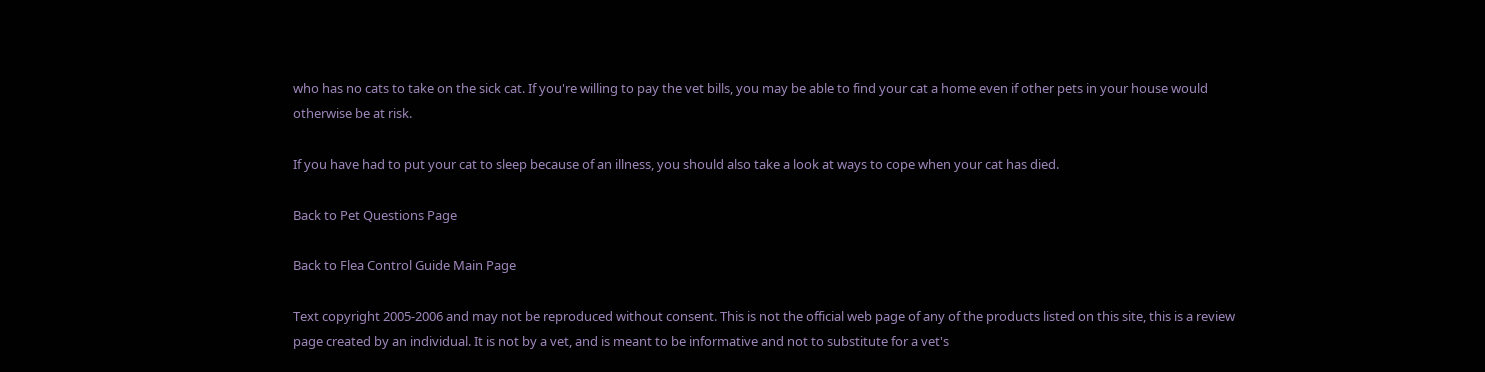who has no cats to take on the sick cat. If you're willing to pay the vet bills, you may be able to find your cat a home even if other pets in your house would otherwise be at risk.

If you have had to put your cat to sleep because of an illness, you should also take a look at ways to cope when your cat has died.

Back to Pet Questions Page

Back to Flea Control Guide Main Page

Text copyright 2005-2006 and may not be reproduced without consent. This is not the official web page of any of the products listed on this site, this is a review page created by an individual. It is not by a vet, and is meant to be informative and not to substitute for a vet's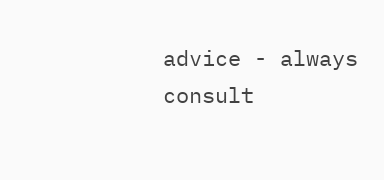advice - always consult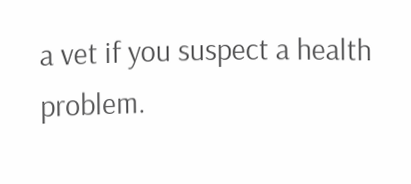a vet if you suspect a health problem.